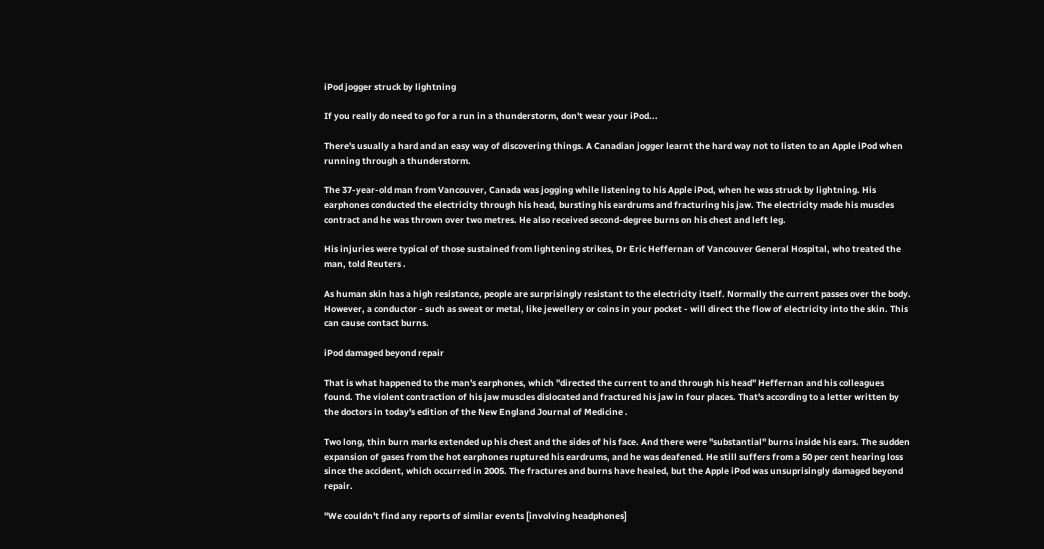iPod jogger struck by lightning

If you really do need to go for a run in a thunderstorm, don't wear your iPod...

There's usually a hard and an easy way of discovering things. A Canadian jogger learnt the hard way not to listen to an Apple iPod when running through a thunderstorm.

The 37-year-old man from Vancouver, Canada was jogging while listening to his Apple iPod, when he was struck by lightning. His earphones conducted the electricity through his head, bursting his eardrums and fracturing his jaw. The electricity made his muscles contract and he was thrown over two metres. He also received second-degree burns on his chest and left leg.

His injuries were typical of those sustained from lightening strikes, Dr Eric Heffernan of Vancouver General Hospital, who treated the man, told Reuters .

As human skin has a high resistance, people are surprisingly resistant to the electricity itself. Normally the current passes over the body. However, a conductor - such as sweat or metal, like jewellery or coins in your pocket - will direct the flow of electricity into the skin. This can cause contact burns.

iPod damaged beyond repair

That is what happened to the man's earphones, which "directed the current to and through his head" Heffernan and his colleagues found. The violent contraction of his jaw muscles dislocated and fractured his jaw in four places. That's according to a letter written by the doctors in today's edition of the New England Journal of Medicine .

Two long, thin burn marks extended up his chest and the sides of his face. And there were "substantial" burns inside his ears. The sudden expansion of gases from the hot earphones ruptured his eardrums, and he was deafened. He still suffers from a 50 per cent hearing loss since the accident, which occurred in 2005. The fractures and burns have healed, but the Apple iPod was unsuprisingly damaged beyond repair.

"We couldn't find any reports of similar events [involving headphones]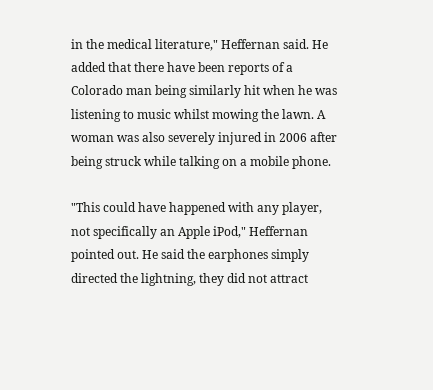in the medical literature," Heffernan said. He added that there have been reports of a Colorado man being similarly hit when he was listening to music whilst mowing the lawn. A woman was also severely injured in 2006 after being struck while talking on a mobile phone.

"This could have happened with any player, not specifically an Apple iPod," Heffernan pointed out. He said the earphones simply directed the lightning, they did not attract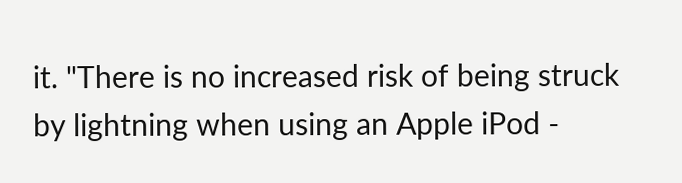it. "There is no increased risk of being struck by lightning when using an Apple iPod -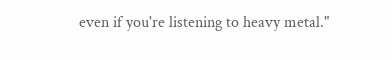even if you're listening to heavy metal."